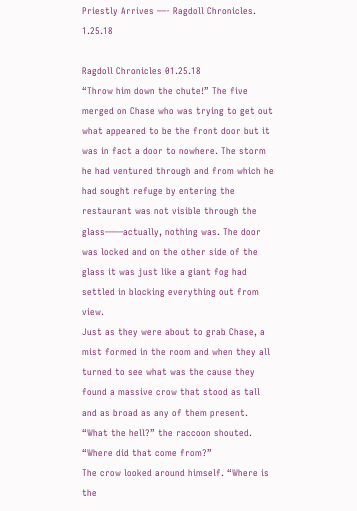Priestly Arrives —- Ragdoll Chronicles. 1.25.18

Ragdoll Chronicles 01.25.18
“Throw him down the chute!” The five merged on Chase who was trying to get out what appeared to be the front door but it was in fact a door to nowhere. The storm he had ventured through and from which he had sought refuge by entering the restaurant was not visible through the glass——actually, nothing was. The door was locked and on the other side of the glass it was just like a giant fog had settled in blocking everything out from view.
Just as they were about to grab Chase, a mist formed in the room and when they all turned to see what was the cause they found a massive crow that stood as tall and as broad as any of them present.
“What the hell?” the raccoon shouted. “Where did that come from?”
The crow looked around himself. “Where is the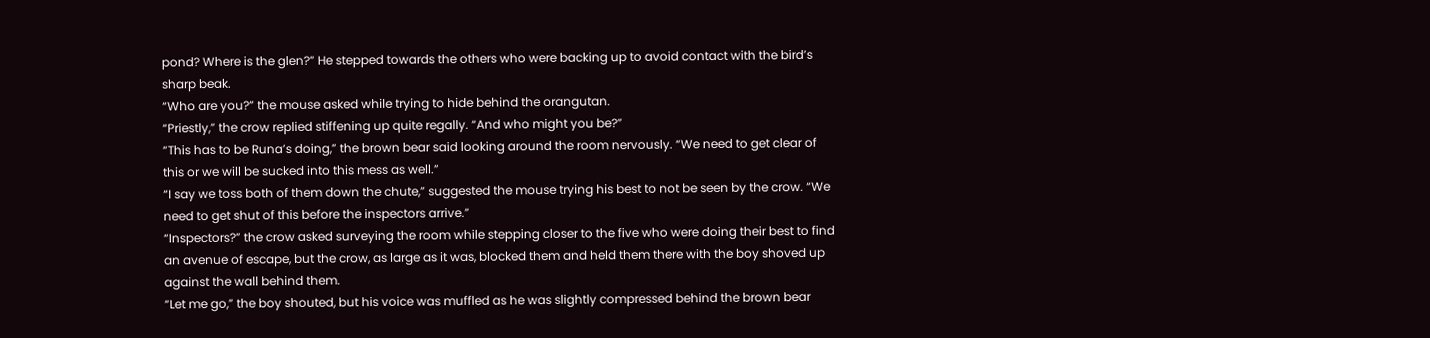pond? Where is the glen?” He stepped towards the others who were backing up to avoid contact with the bird’s sharp beak.
“Who are you?” the mouse asked while trying to hide behind the orangutan.
“Priestly,” the crow replied stiffening up quite regally. “And who might you be?”
“This has to be Runa’s doing,” the brown bear said looking around the room nervously. “We need to get clear of this or we will be sucked into this mess as well.”
“I say we toss both of them down the chute,” suggested the mouse trying his best to not be seen by the crow. “We need to get shut of this before the inspectors arrive.”
“Inspectors?” the crow asked surveying the room while stepping closer to the five who were doing their best to find an avenue of escape, but the crow, as large as it was, blocked them and held them there with the boy shoved up against the wall behind them.
“Let me go,” the boy shouted, but his voice was muffled as he was slightly compressed behind the brown bear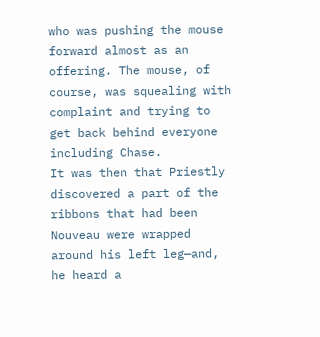who was pushing the mouse forward almost as an offering. The mouse, of course, was squealing with complaint and trying to get back behind everyone including Chase.
It was then that Priestly discovered a part of the ribbons that had been Nouveau were wrapped around his left leg—and, he heard a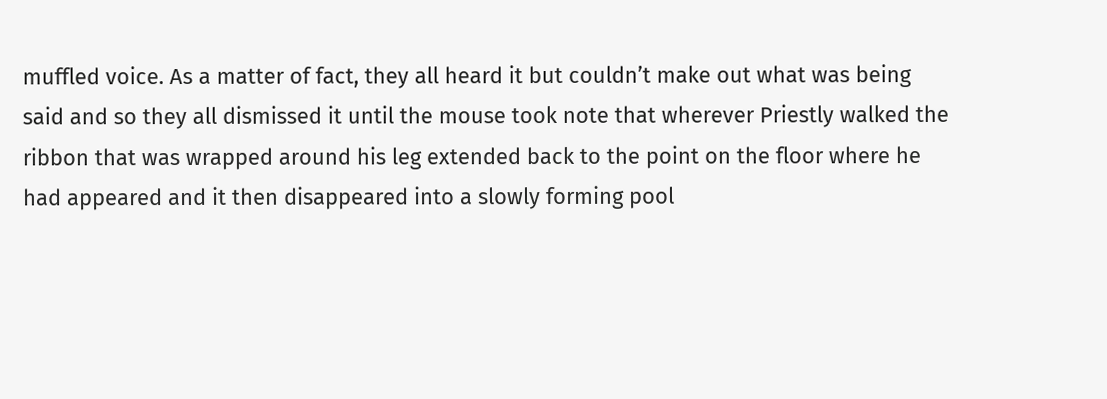muffled voice. As a matter of fact, they all heard it but couldn’t make out what was being said and so they all dismissed it until the mouse took note that wherever Priestly walked the ribbon that was wrapped around his leg extended back to the point on the floor where he had appeared and it then disappeared into a slowly forming pool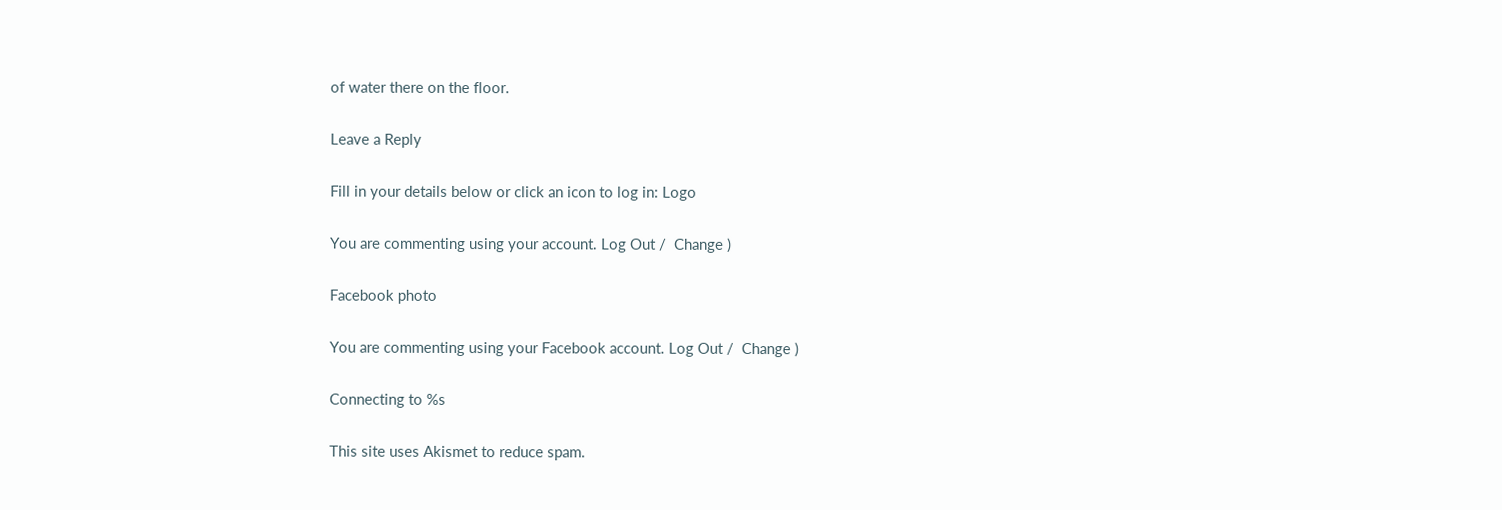of water there on the floor.

Leave a Reply

Fill in your details below or click an icon to log in: Logo

You are commenting using your account. Log Out /  Change )

Facebook photo

You are commenting using your Facebook account. Log Out /  Change )

Connecting to %s

This site uses Akismet to reduce spam.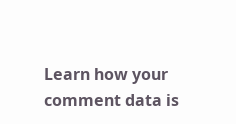Learn how your comment data is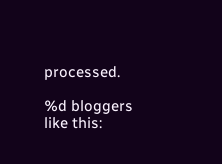processed.

%d bloggers like this: